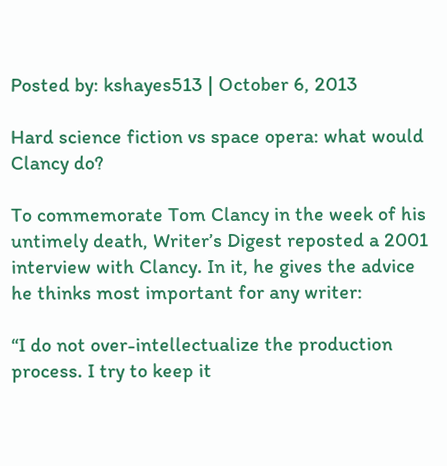Posted by: kshayes513 | October 6, 2013

Hard science fiction vs space opera: what would Clancy do?

To commemorate Tom Clancy in the week of his untimely death, Writer’s Digest reposted a 2001 interview with Clancy. In it, he gives the advice he thinks most important for any writer:

“I do not over-intellectualize the production process. I try to keep it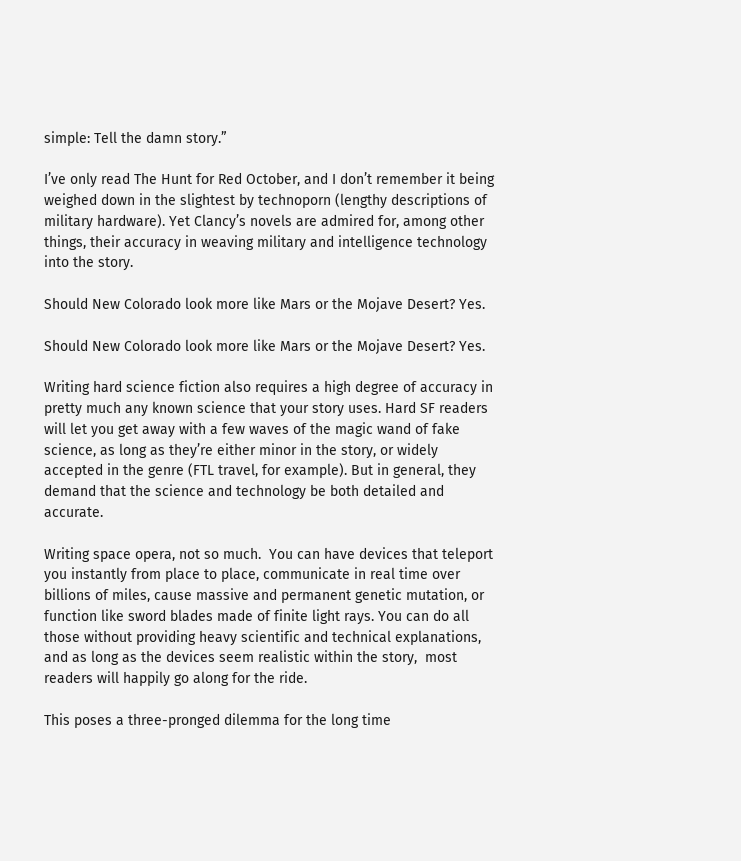simple: Tell the damn story.”

I’ve only read The Hunt for Red October, and I don’t remember it being weighed down in the slightest by technoporn (lengthy descriptions of military hardware). Yet Clancy’s novels are admired for, among other things, their accuracy in weaving military and intelligence technology into the story.

Should New Colorado look more like Mars or the Mojave Desert? Yes.

Should New Colorado look more like Mars or the Mojave Desert? Yes.

Writing hard science fiction also requires a high degree of accuracy in pretty much any known science that your story uses. Hard SF readers will let you get away with a few waves of the magic wand of fake science, as long as they’re either minor in the story, or widely accepted in the genre (FTL travel, for example). But in general, they demand that the science and technology be both detailed and accurate.

Writing space opera, not so much.  You can have devices that teleport you instantly from place to place, communicate in real time over billions of miles, cause massive and permanent genetic mutation, or function like sword blades made of finite light rays. You can do all those without providing heavy scientific and technical explanations, and as long as the devices seem realistic within the story,  most readers will happily go along for the ride.

This poses a three-pronged dilemma for the long time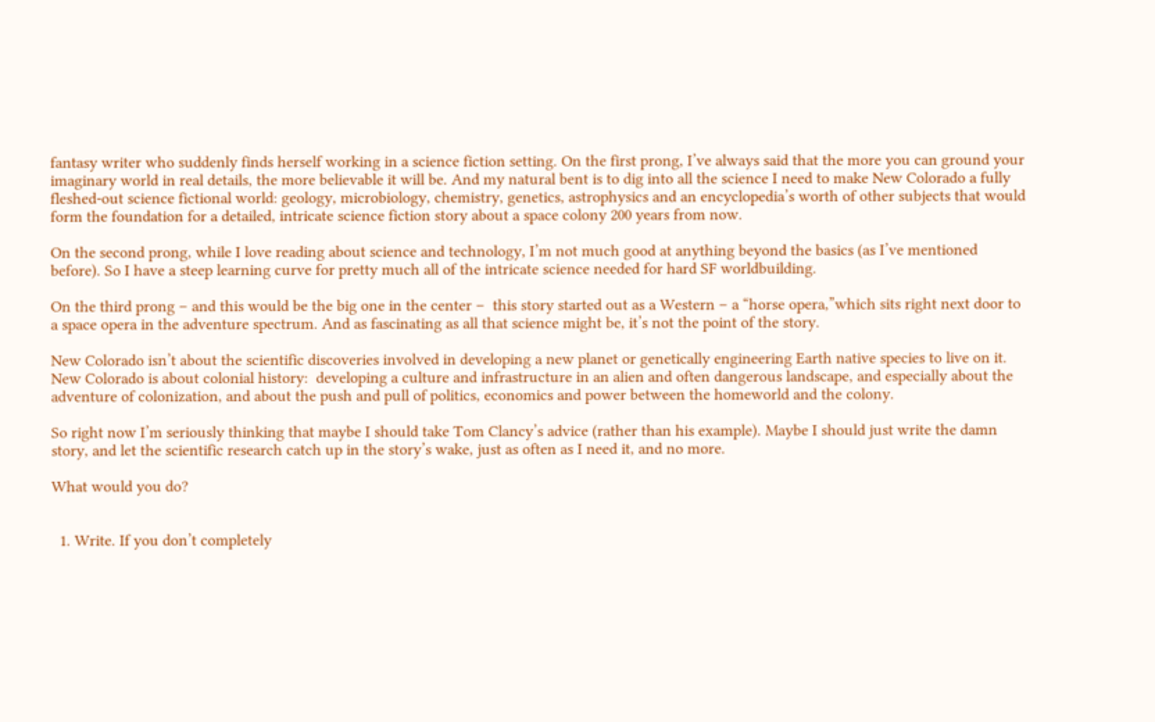fantasy writer who suddenly finds herself working in a science fiction setting. On the first prong, I’ve always said that the more you can ground your imaginary world in real details, the more believable it will be. And my natural bent is to dig into all the science I need to make New Colorado a fully fleshed-out science fictional world: geology, microbiology, chemistry, genetics, astrophysics and an encyclopedia’s worth of other subjects that would form the foundation for a detailed, intricate science fiction story about a space colony 200 years from now.

On the second prong, while I love reading about science and technology, I’m not much good at anything beyond the basics (as I’ve mentioned before). So I have a steep learning curve for pretty much all of the intricate science needed for hard SF worldbuilding.

On the third prong – and this would be the big one in the center –  this story started out as a Western – a “horse opera,”which sits right next door to a space opera in the adventure spectrum. And as fascinating as all that science might be, it’s not the point of the story.

New Colorado isn’t about the scientific discoveries involved in developing a new planet or genetically engineering Earth native species to live on it. New Colorado is about colonial history:  developing a culture and infrastructure in an alien and often dangerous landscape, and especially about the adventure of colonization, and about the push and pull of politics, economics and power between the homeworld and the colony.

So right now I’m seriously thinking that maybe I should take Tom Clancy’s advice (rather than his example). Maybe I should just write the damn story, and let the scientific research catch up in the story’s wake, just as often as I need it, and no more.

What would you do?


  1. Write. If you don’t completely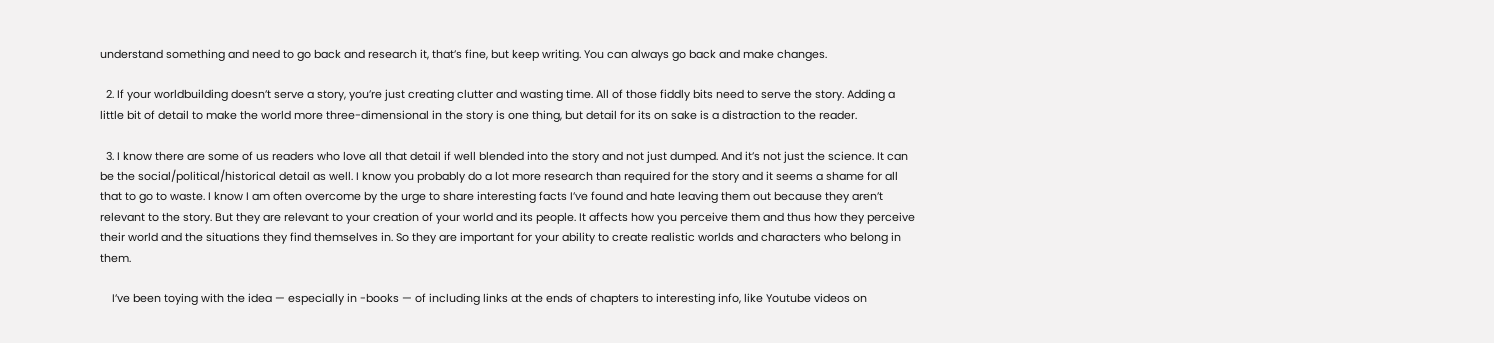understand something and need to go back and research it, that’s fine, but keep writing. You can always go back and make changes.

  2. If your worldbuilding doesn’t serve a story, you’re just creating clutter and wasting time. All of those fiddly bits need to serve the story. Adding a little bit of detail to make the world more three-dimensional in the story is one thing, but detail for its on sake is a distraction to the reader.

  3. I know there are some of us readers who love all that detail if well blended into the story and not just dumped. And it’s not just the science. It can be the social/political/historical detail as well. I know you probably do a lot more research than required for the story and it seems a shame for all that to go to waste. I know I am often overcome by the urge to share interesting facts I’ve found and hate leaving them out because they aren’t relevant to the story. But they are relevant to your creation of your world and its people. It affects how you perceive them and thus how they perceive their world and the situations they find themselves in. So they are important for your ability to create realistic worlds and characters who belong in them.

    I’ve been toying with the idea — especially in -books — of including links at the ends of chapters to interesting info, like Youtube videos on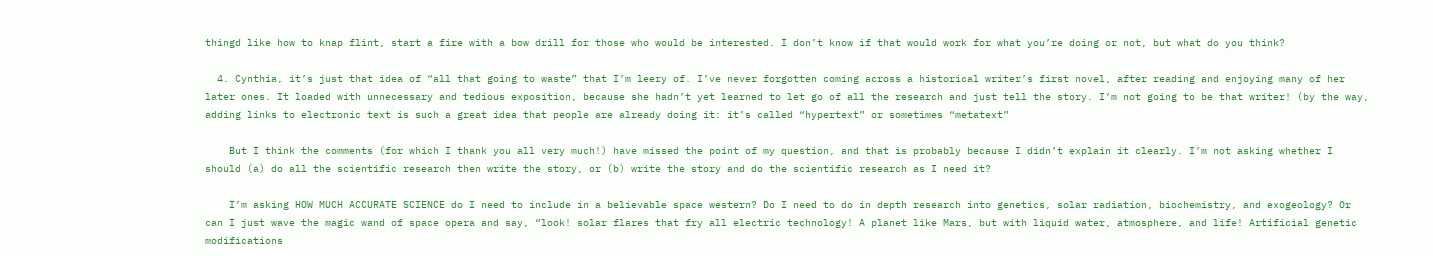thingd like how to knap flint, start a fire with a bow drill for those who would be interested. I don’t know if that would work for what you’re doing or not, but what do you think?

  4. Cynthia, it’s just that idea of “all that going to waste” that I’m leery of. I’ve never forgotten coming across a historical writer’s first novel, after reading and enjoying many of her later ones. It loaded with unnecessary and tedious exposition, because she hadn’t yet learned to let go of all the research and just tell the story. I’m not going to be that writer! (by the way, adding links to electronic text is such a great idea that people are already doing it: it’s called “hypertext” or sometimes “metatext”

    But I think the comments (for which I thank you all very much!) have missed the point of my question, and that is probably because I didn’t explain it clearly. I’m not asking whether I should (a) do all the scientific research then write the story, or (b) write the story and do the scientific research as I need it?

    I’m asking HOW MUCH ACCURATE SCIENCE do I need to include in a believable space western? Do I need to do in depth research into genetics, solar radiation, biochemistry, and exogeology? Or can I just wave the magic wand of space opera and say, “look! solar flares that fry all electric technology! A planet like Mars, but with liquid water, atmosphere, and life! Artificial genetic modifications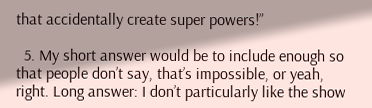that accidentally create super powers!”

  5. My short answer would be to include enough so that people don’t say, that’s impossible, or yeah, right. Long answer: I don’t particularly like the show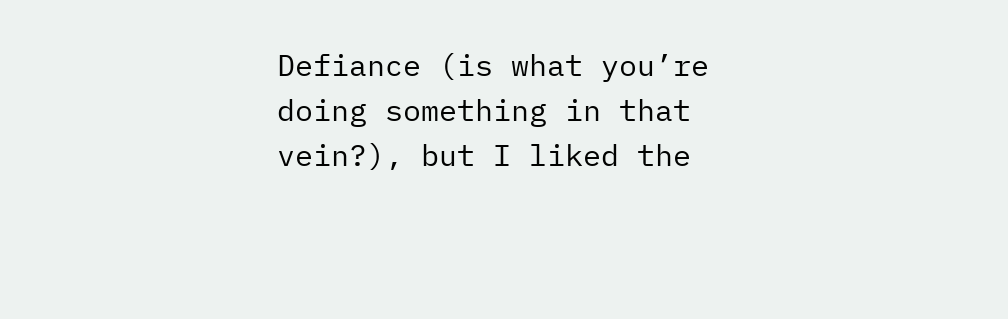Defiance (is what you’re doing something in that vein?), but I liked the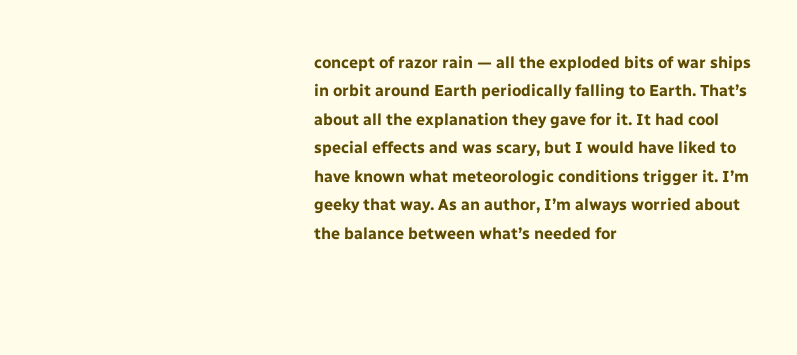concept of razor rain — all the exploded bits of war ships in orbit around Earth periodically falling to Earth. That’s about all the explanation they gave for it. It had cool special effects and was scary, but I would have liked to have known what meteorologic conditions trigger it. I’m geeky that way. As an author, I’m always worried about the balance between what’s needed for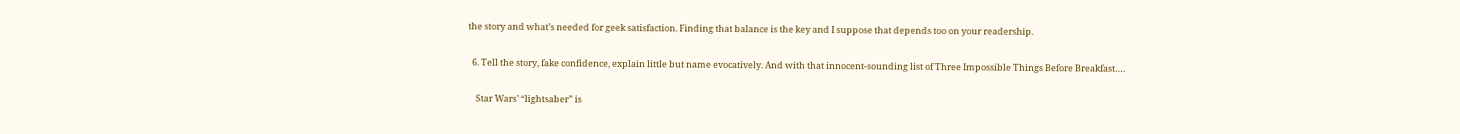the story and what’s needed for geek satisfaction. Finding that balance is the key and I suppose that depends too on your readership.

  6. Tell the story, fake confidence, explain little but name evocatively. And with that innocent-sounding list of Three Impossible Things Before Breakfast….

    Star Wars’ “lightsaber” is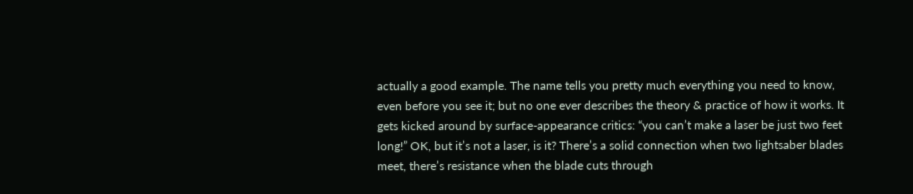actually a good example. The name tells you pretty much everything you need to know, even before you see it; but no one ever describes the theory & practice of how it works. It gets kicked around by surface-appearance critics: “you can’t make a laser be just two feet long!” OK, but it’s not a laser, is it? There’s a solid connection when two lightsaber blades meet, there’s resistance when the blade cuts through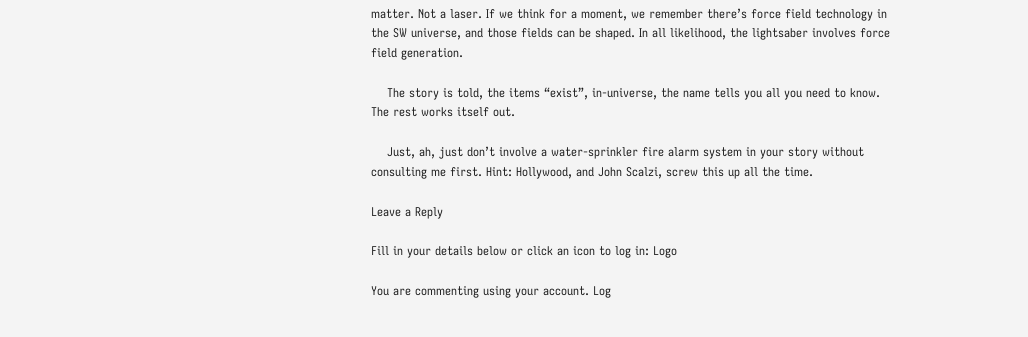matter. Not a laser. If we think for a moment, we remember there’s force field technology in the SW universe, and those fields can be shaped. In all likelihood, the lightsaber involves force field generation.

    The story is told, the items “exist”, in-universe, the name tells you all you need to know. The rest works itself out.

    Just, ah, just don’t involve a water-sprinkler fire alarm system in your story without consulting me first. Hint: Hollywood, and John Scalzi, screw this up all the time.

Leave a Reply

Fill in your details below or click an icon to log in: Logo

You are commenting using your account. Log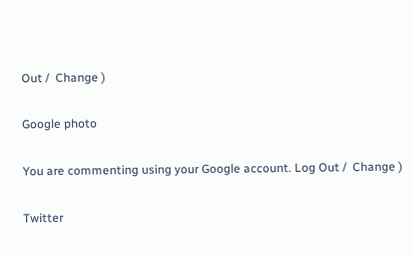Out /  Change )

Google photo

You are commenting using your Google account. Log Out /  Change )

Twitter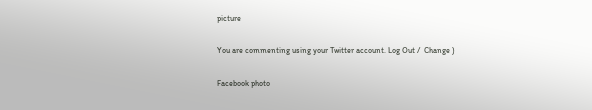picture

You are commenting using your Twitter account. Log Out /  Change )

Facebook photo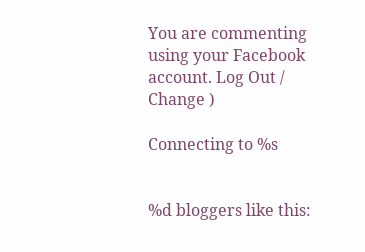You are commenting using your Facebook account. Log Out /  Change )

Connecting to %s


%d bloggers like this: